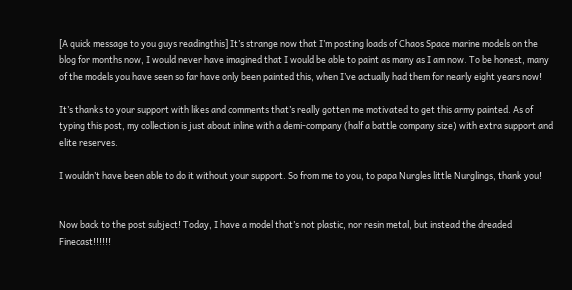[A quick message to you guys readingthis] It’s strange now that I’m posting loads of Chaos Space marine models on the blog for months now, I would never have imagined that I would be able to paint as many as I am now. To be honest, many of the models you have seen so far have only been painted this, when I’ve actually had them for nearly eight years now!

It’s thanks to your support with likes and comments that’s really gotten me motivated to get this army painted. As of typing this post, my collection is just about inline with a demi-company (half a battle company size) with extra support and elite reserves.

I wouldn’t have been able to do it without your support. So from me to you, to papa Nurgles little Nurglings, thank you!


Now back to the post subject! Today, I have a model that’s not plastic, nor resin metal, but instead the dreaded Finecast!!!!!!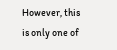However, this is only one of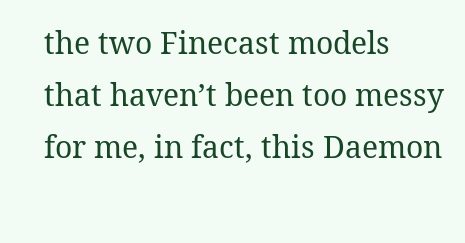the two Finecast models that haven’t been too messy for me, in fact, this Daemon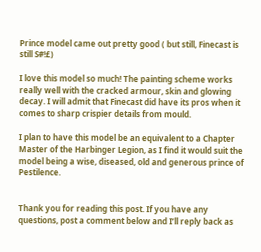Prince model came out pretty good ( but still, Finecast is still S#!£)

I love this model so much! The painting scheme works really well with the cracked armour, skin and glowing decay. I will admit that Finecast did have its pros when it comes to sharp crispier details from mould.

I plan to have this model be an equivalent to a Chapter Master of the Harbinger Legion, as I find it would suit the model being a wise, diseased, old and generous prince of Pestilence.


Thank you for reading this post. If you have any questions, post a comment below and I’ll reply back as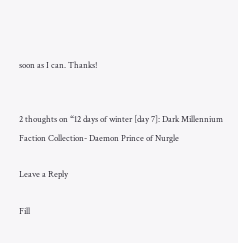soon as I can. Thanks!


2 thoughts on “12 days of winter [day 7]: Dark Millennium Faction Collection- Daemon Prince of Nurgle

Leave a Reply

Fill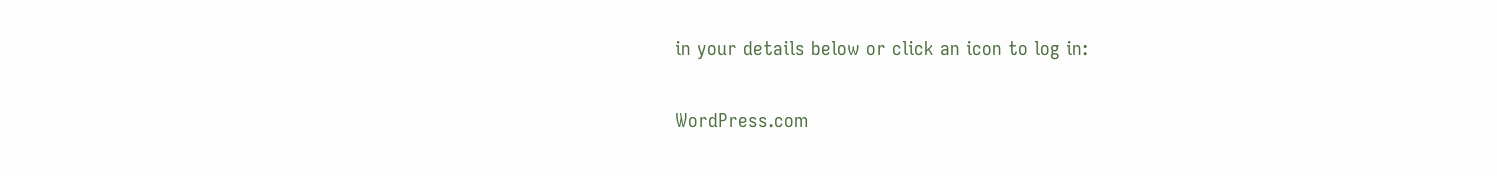in your details below or click an icon to log in:

WordPress.com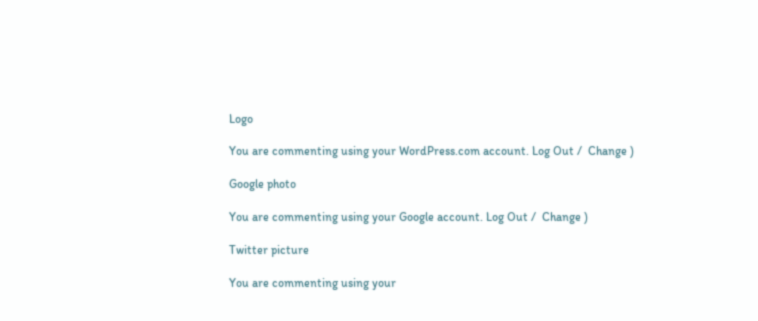Logo

You are commenting using your WordPress.com account. Log Out /  Change )

Google photo

You are commenting using your Google account. Log Out /  Change )

Twitter picture

You are commenting using your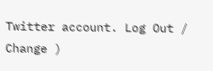Twitter account. Log Out /  Change )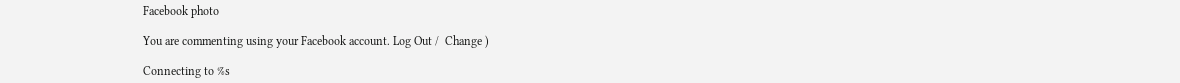Facebook photo

You are commenting using your Facebook account. Log Out /  Change )

Connecting to %s